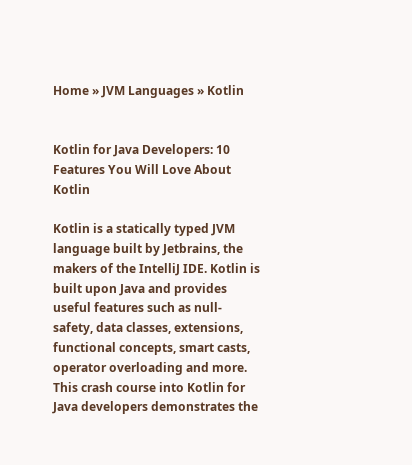Home » JVM Languages » Kotlin


Kotlin for Java Developers: 10 Features You Will Love About Kotlin

Kotlin is a statically typed JVM language built by Jetbrains, the makers of the IntelliJ IDE. Kotlin is built upon Java and provides useful features such as null-safety, data classes, extensions, functional concepts, smart casts, operator overloading and more. This crash course into Kotlin for Java developers demonstrates the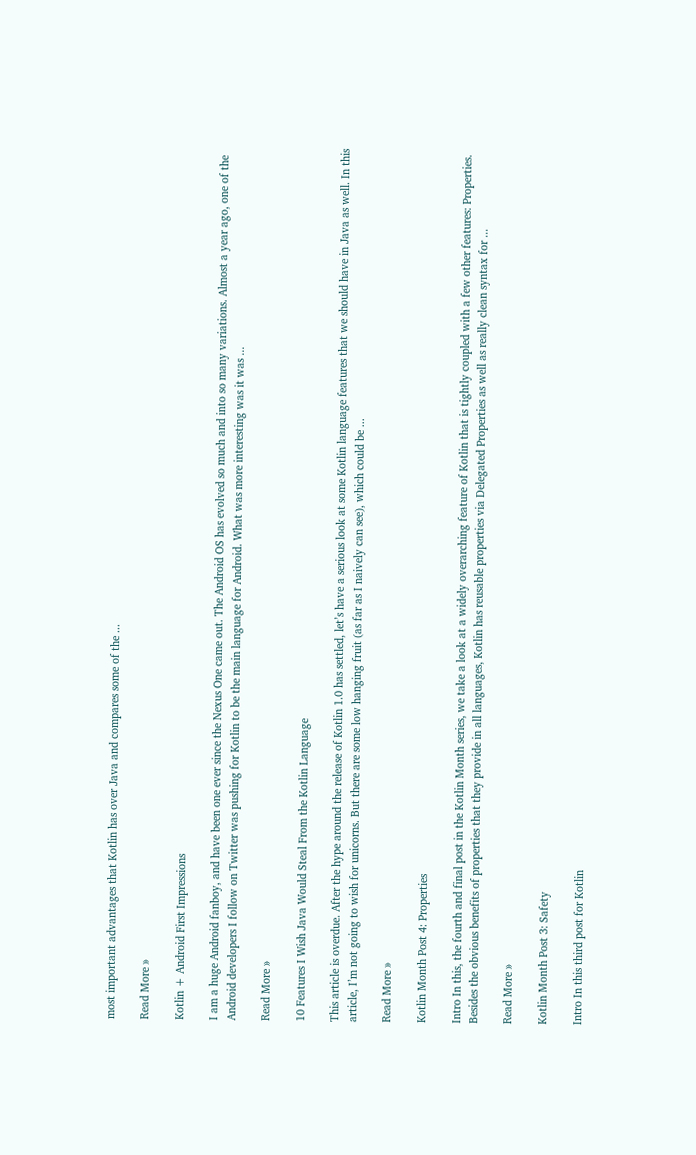most important advantages that Kotlin has over Java and compares some of the ...

Read More »

Kotlin + Android First Impressions

I am a huge Android fanboy, and have been one ever since the Nexus One came out. The Android OS has evolved so much and into so many variations. Almost a year ago, one of the Android developers I follow on Twitter was pushing for Kotlin to be the main language for Android. What was more interesting was it was ...

Read More »

10 Features I Wish Java Would Steal From the Kotlin Language

This article is overdue. After the hype around the release of Kotlin 1.0 has settled, let’s have a serious look at some Kotlin language features that we should have in Java as well. In this article, I’m not going to wish for unicorns. But there are some low hanging fruit (as far as I naively can see), which could be ...

Read More »

Kotlin Month Post 4: Properties

Intro In this, the fourth and final post in the Kotlin Month series, we take a look at a widely overarching feature of Kotlin that is tightly coupled with a few other features: Properties. Besides the obvious benefits of properties that they provide in all languages, Kotlin has reusable properties via Delegated Properties as well as really clean syntax for ...

Read More »

Kotlin Month Post 3: Safety

Intro In this third post for Kotlin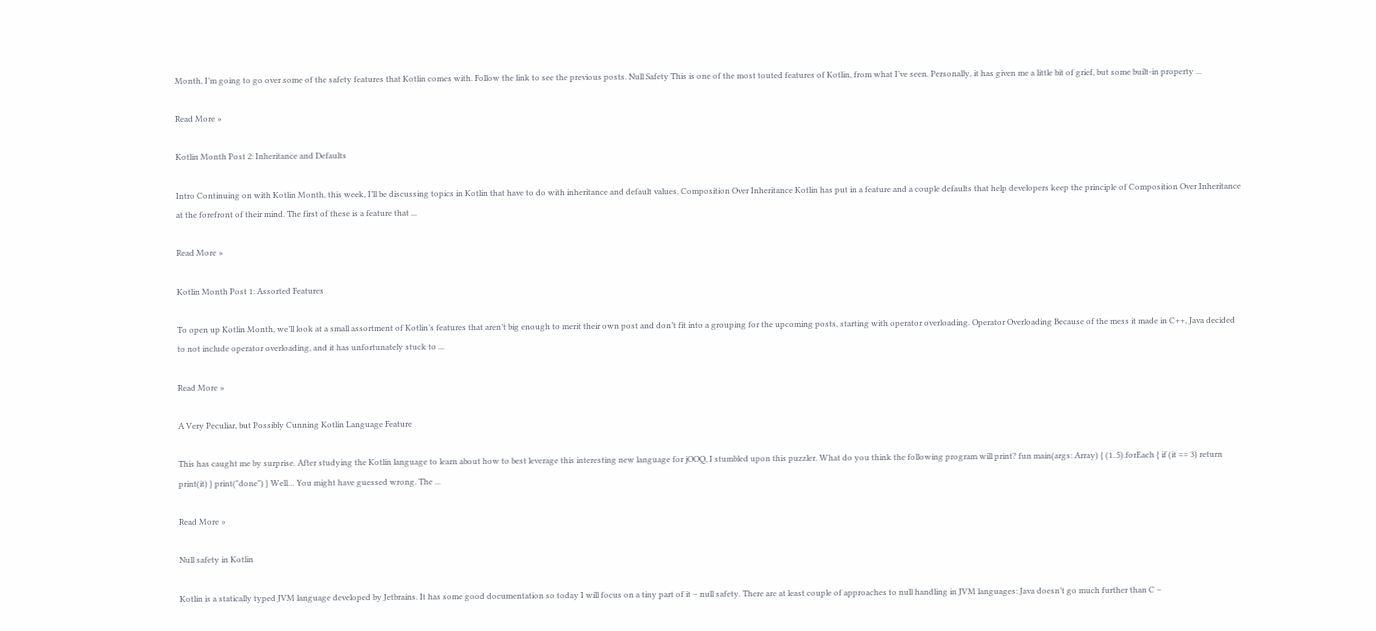Month, I’m going to go over some of the safety features that Kotlin comes with. Follow the link to see the previous posts. Null Safety This is one of the most touted features of Kotlin, from what I’ve seen. Personally, it has given me a little bit of grief, but some built-in property ...

Read More »

Kotlin Month Post 2: Inheritance and Defaults

Intro Continuing on with Kotlin Month, this week, I’ll be discussing topics in Kotlin that have to do with inheritance and default values. Composition Over Inheritance Kotlin has put in a feature and a couple defaults that help developers keep the principle of Composition Over Inheritance at the forefront of their mind. The first of these is a feature that ...

Read More »

Kotlin Month Post 1: Assorted Features

To open up Kotlin Month, we’ll look at a small assortment of Kotlin’s features that aren’t big enough to merit their own post and don’t fit into a grouping for the upcoming posts, starting with operator overloading. Operator Overloading Because of the mess it made in C++, Java decided to not include operator overloading, and it has unfortunately stuck to ...

Read More »

A Very Peculiar, but Possibly Cunning Kotlin Language Feature

This has caught me by surprise. After studying the Kotlin language to learn about how to best leverage this interesting new language for jOOQ, I stumbled upon this puzzler. What do you think the following program will print? fun main(args: Array) { (1..5).forEach { if (it == 3) return print(it) } print("done") } Well… You might have guessed wrong. The ...

Read More »

Null safety in Kotlin

Kotlin is a statically typed JVM language developed by Jetbrains. It has some good documentation so today I will focus on a tiny part of it – null safety. There are at least couple of approaches to null handling in JVM languages: Java doesn’t go much further than C –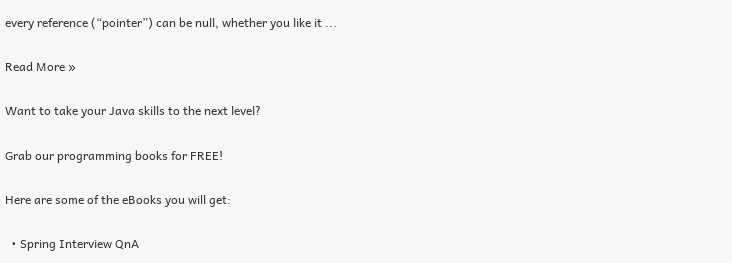every reference (“pointer”) can be null, whether you like it ...

Read More »

Want to take your Java skills to the next level?

Grab our programming books for FREE!

Here are some of the eBooks you will get:

  • Spring Interview QnA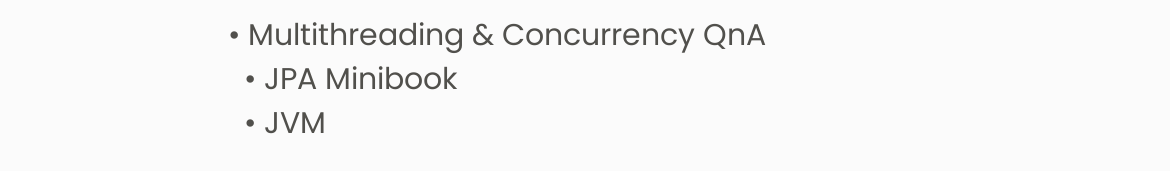• Multithreading & Concurrency QnA
  • JPA Minibook
  • JVM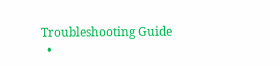Troubleshooting Guide
  •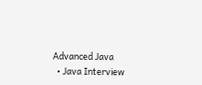Advanced Java
  • Java Interview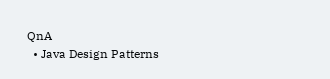QnA
  • Java Design Patterns